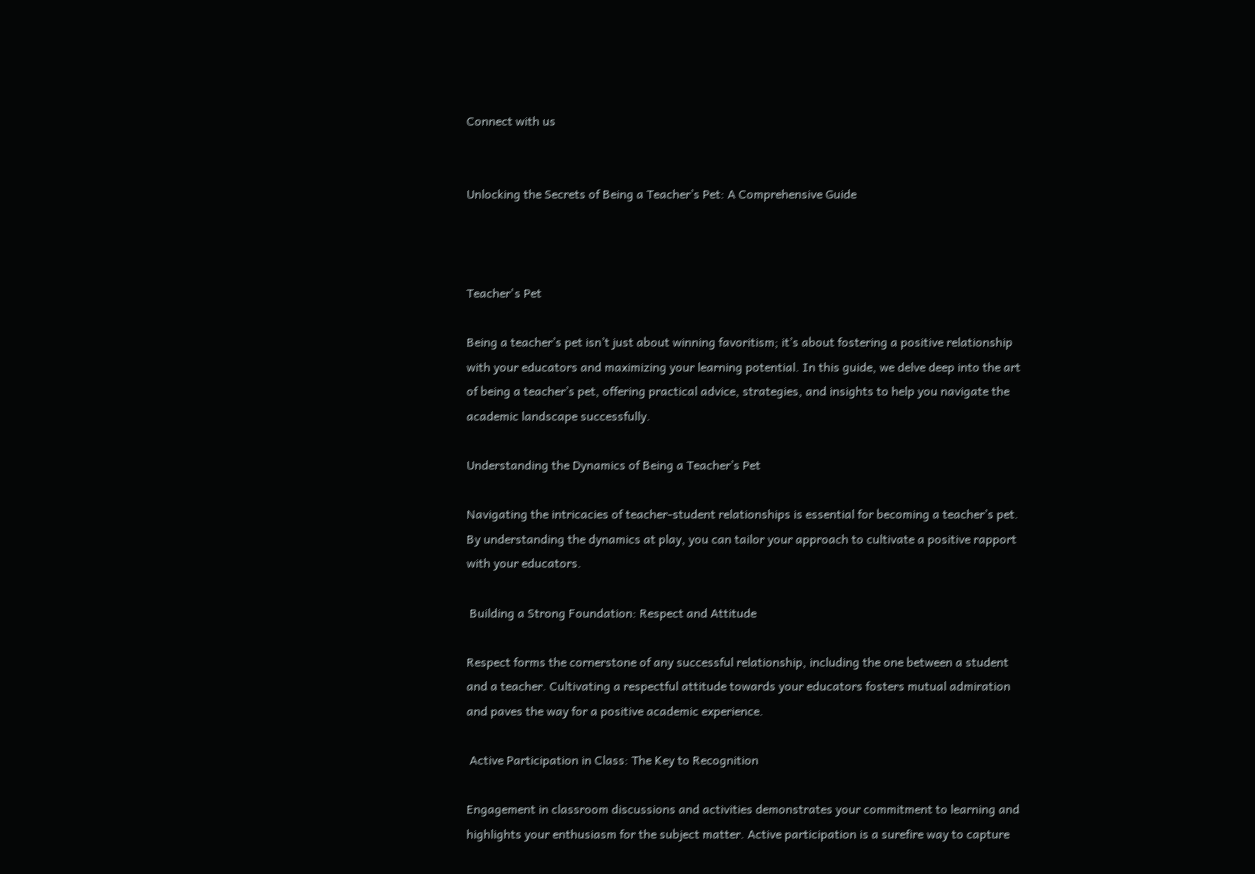Connect with us


Unlocking the Secrets of Being a Teacher’s Pet: A Comprehensive Guide



Teacher's Pet

Being a teacher’s pet isn’t just about winning favoritism; it’s about fostering a positive relationship with your educators and maximizing your learning potential. In this guide, we delve deep into the art of being a teacher’s pet, offering practical advice, strategies, and insights to help you navigate the academic landscape successfully.

Understanding the Dynamics of Being a Teacher’s Pet

Navigating the intricacies of teacher-student relationships is essential for becoming a teacher’s pet. By understanding the dynamics at play, you can tailor your approach to cultivate a positive rapport with your educators.

 Building a Strong Foundation: Respect and Attitude

Respect forms the cornerstone of any successful relationship, including the one between a student and a teacher. Cultivating a respectful attitude towards your educators fosters mutual admiration and paves the way for a positive academic experience.

 Active Participation in Class: The Key to Recognition

Engagement in classroom discussions and activities demonstrates your commitment to learning and highlights your enthusiasm for the subject matter. Active participation is a surefire way to capture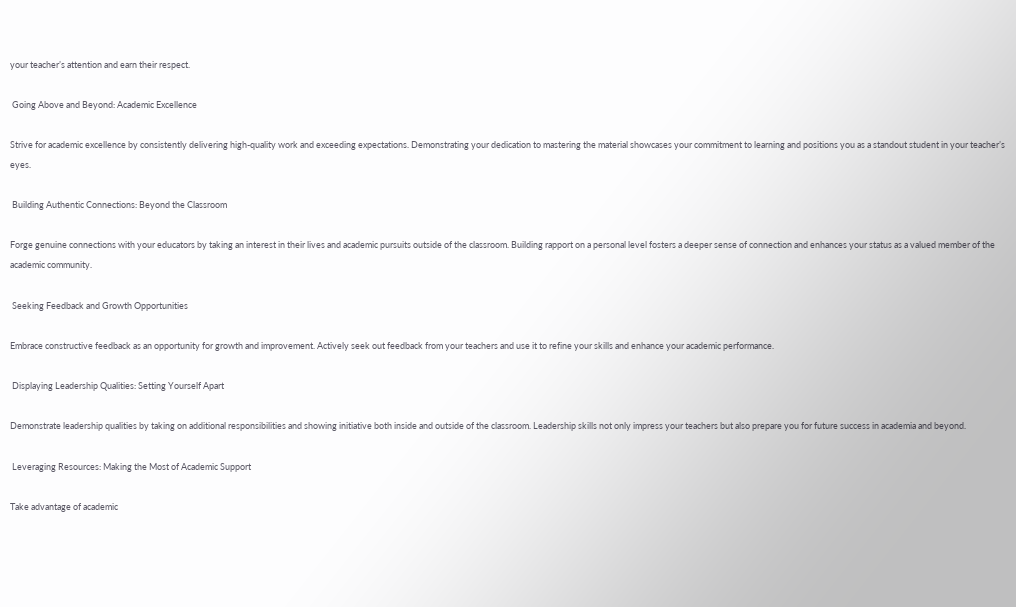your teacher’s attention and earn their respect.

 Going Above and Beyond: Academic Excellence

Strive for academic excellence by consistently delivering high-quality work and exceeding expectations. Demonstrating your dedication to mastering the material showcases your commitment to learning and positions you as a standout student in your teacher’s eyes.

 Building Authentic Connections: Beyond the Classroom

Forge genuine connections with your educators by taking an interest in their lives and academic pursuits outside of the classroom. Building rapport on a personal level fosters a deeper sense of connection and enhances your status as a valued member of the academic community.

 Seeking Feedback and Growth Opportunities

Embrace constructive feedback as an opportunity for growth and improvement. Actively seek out feedback from your teachers and use it to refine your skills and enhance your academic performance.

 Displaying Leadership Qualities: Setting Yourself Apart

Demonstrate leadership qualities by taking on additional responsibilities and showing initiative both inside and outside of the classroom. Leadership skills not only impress your teachers but also prepare you for future success in academia and beyond.

 Leveraging Resources: Making the Most of Academic Support

Take advantage of academic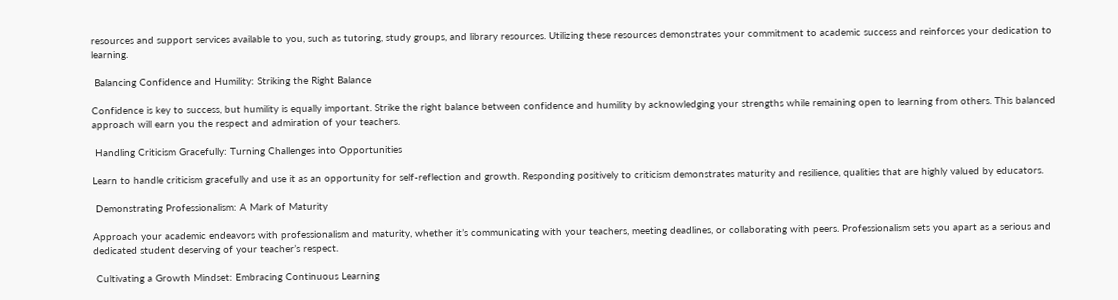resources and support services available to you, such as tutoring, study groups, and library resources. Utilizing these resources demonstrates your commitment to academic success and reinforces your dedication to learning.

 Balancing Confidence and Humility: Striking the Right Balance

Confidence is key to success, but humility is equally important. Strike the right balance between confidence and humility by acknowledging your strengths while remaining open to learning from others. This balanced approach will earn you the respect and admiration of your teachers.

 Handling Criticism Gracefully: Turning Challenges into Opportunities

Learn to handle criticism gracefully and use it as an opportunity for self-reflection and growth. Responding positively to criticism demonstrates maturity and resilience, qualities that are highly valued by educators.

 Demonstrating Professionalism: A Mark of Maturity

Approach your academic endeavors with professionalism and maturity, whether it’s communicating with your teachers, meeting deadlines, or collaborating with peers. Professionalism sets you apart as a serious and dedicated student deserving of your teacher’s respect.

 Cultivating a Growth Mindset: Embracing Continuous Learning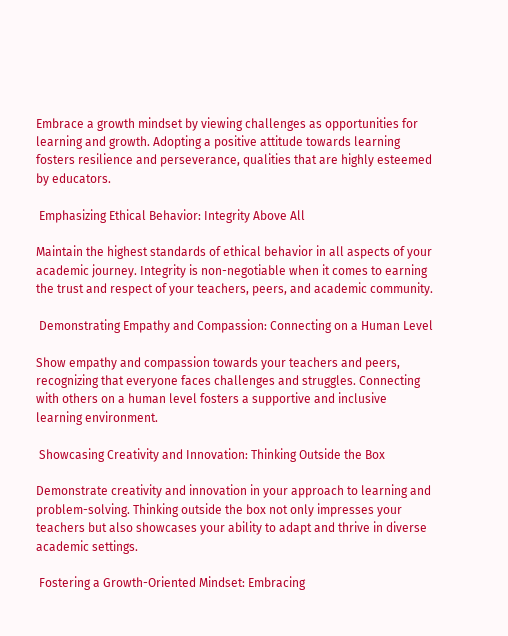Embrace a growth mindset by viewing challenges as opportunities for learning and growth. Adopting a positive attitude towards learning fosters resilience and perseverance, qualities that are highly esteemed by educators.

 Emphasizing Ethical Behavior: Integrity Above All

Maintain the highest standards of ethical behavior in all aspects of your academic journey. Integrity is non-negotiable when it comes to earning the trust and respect of your teachers, peers, and academic community.

 Demonstrating Empathy and Compassion: Connecting on a Human Level

Show empathy and compassion towards your teachers and peers, recognizing that everyone faces challenges and struggles. Connecting with others on a human level fosters a supportive and inclusive learning environment.

 Showcasing Creativity and Innovation: Thinking Outside the Box

Demonstrate creativity and innovation in your approach to learning and problem-solving. Thinking outside the box not only impresses your teachers but also showcases your ability to adapt and thrive in diverse academic settings.

 Fostering a Growth-Oriented Mindset: Embracing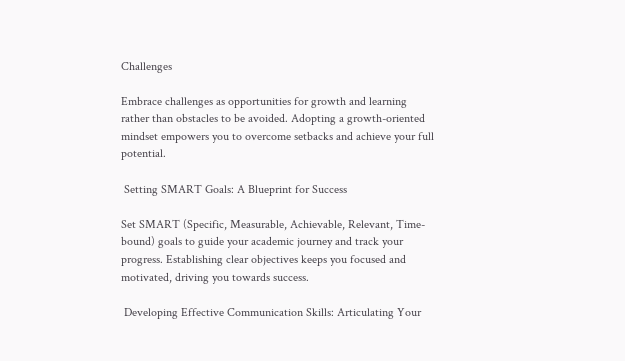Challenges

Embrace challenges as opportunities for growth and learning rather than obstacles to be avoided. Adopting a growth-oriented mindset empowers you to overcome setbacks and achieve your full potential.

 Setting SMART Goals: A Blueprint for Success

Set SMART (Specific, Measurable, Achievable, Relevant, Time-bound) goals to guide your academic journey and track your progress. Establishing clear objectives keeps you focused and motivated, driving you towards success.

 Developing Effective Communication Skills: Articulating Your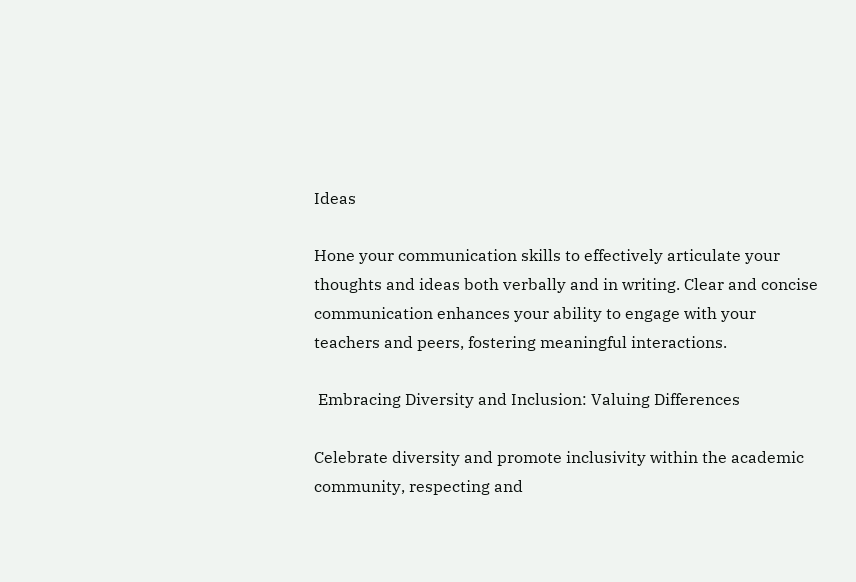Ideas

Hone your communication skills to effectively articulate your thoughts and ideas both verbally and in writing. Clear and concise communication enhances your ability to engage with your teachers and peers, fostering meaningful interactions.

 Embracing Diversity and Inclusion: Valuing Differences

Celebrate diversity and promote inclusivity within the academic community, respecting and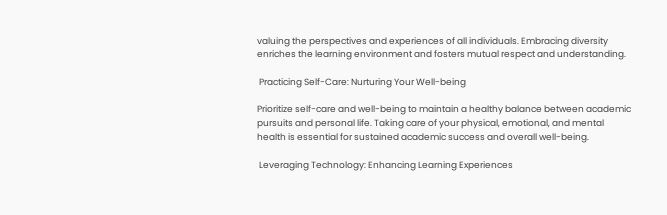valuing the perspectives and experiences of all individuals. Embracing diversity enriches the learning environment and fosters mutual respect and understanding.

 Practicing Self-Care: Nurturing Your Well-being

Prioritize self-care and well-being to maintain a healthy balance between academic pursuits and personal life. Taking care of your physical, emotional, and mental health is essential for sustained academic success and overall well-being.

 Leveraging Technology: Enhancing Learning Experiences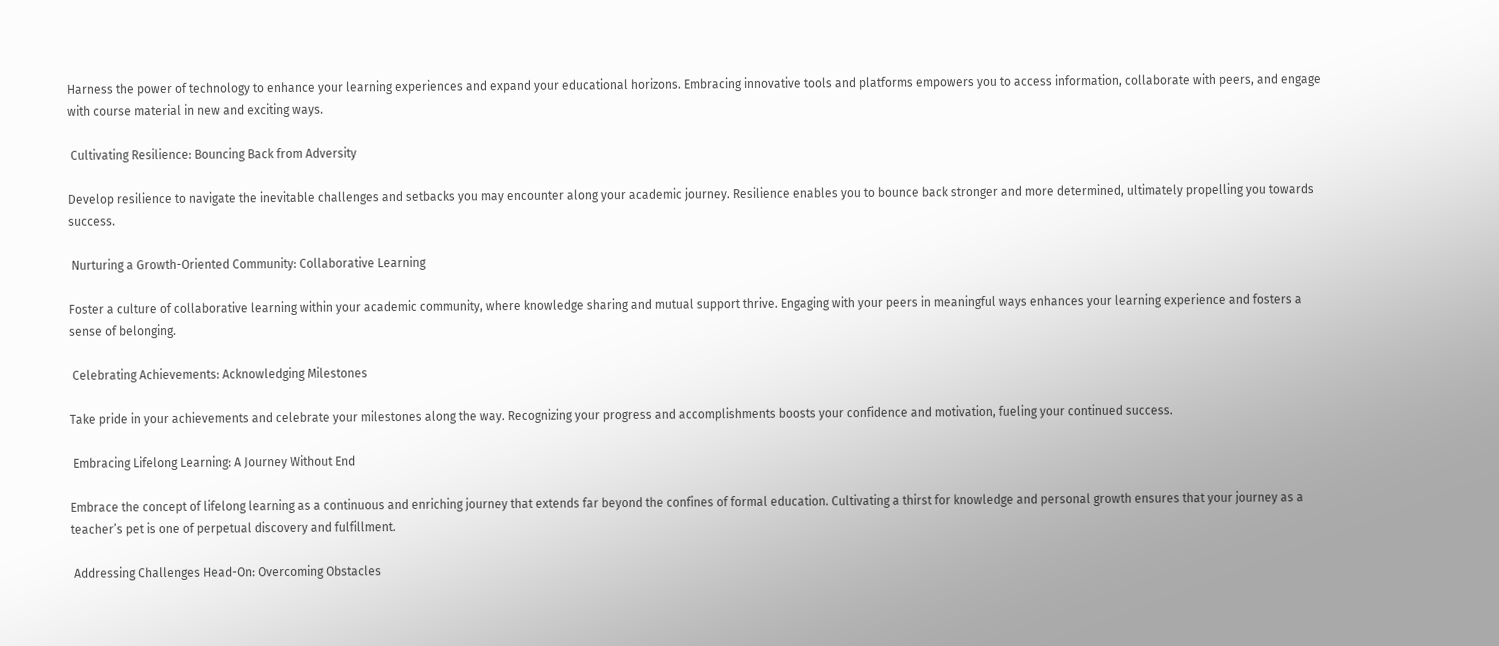Harness the power of technology to enhance your learning experiences and expand your educational horizons. Embracing innovative tools and platforms empowers you to access information, collaborate with peers, and engage with course material in new and exciting ways.

 Cultivating Resilience: Bouncing Back from Adversity

Develop resilience to navigate the inevitable challenges and setbacks you may encounter along your academic journey. Resilience enables you to bounce back stronger and more determined, ultimately propelling you towards success.

 Nurturing a Growth-Oriented Community: Collaborative Learning

Foster a culture of collaborative learning within your academic community, where knowledge sharing and mutual support thrive. Engaging with your peers in meaningful ways enhances your learning experience and fosters a sense of belonging.

 Celebrating Achievements: Acknowledging Milestones

Take pride in your achievements and celebrate your milestones along the way. Recognizing your progress and accomplishments boosts your confidence and motivation, fueling your continued success.

 Embracing Lifelong Learning: A Journey Without End

Embrace the concept of lifelong learning as a continuous and enriching journey that extends far beyond the confines of formal education. Cultivating a thirst for knowledge and personal growth ensures that your journey as a teacher’s pet is one of perpetual discovery and fulfillment.

 Addressing Challenges Head-On: Overcoming Obstacles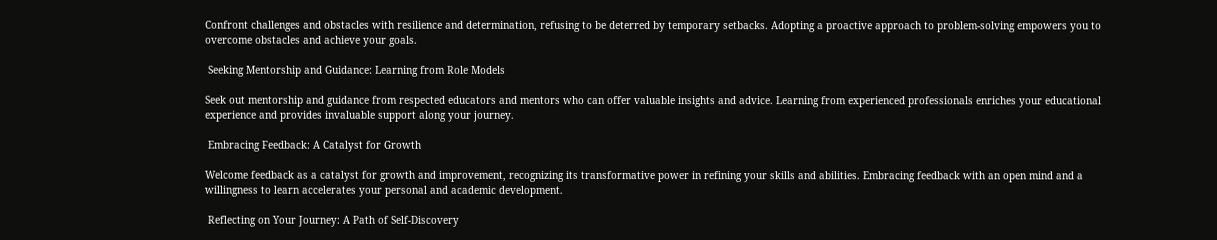Confront challenges and obstacles with resilience and determination, refusing to be deterred by temporary setbacks. Adopting a proactive approach to problem-solving empowers you to overcome obstacles and achieve your goals.

 Seeking Mentorship and Guidance: Learning from Role Models

Seek out mentorship and guidance from respected educators and mentors who can offer valuable insights and advice. Learning from experienced professionals enriches your educational experience and provides invaluable support along your journey.

 Embracing Feedback: A Catalyst for Growth

Welcome feedback as a catalyst for growth and improvement, recognizing its transformative power in refining your skills and abilities. Embracing feedback with an open mind and a willingness to learn accelerates your personal and academic development.

 Reflecting on Your Journey: A Path of Self-Discovery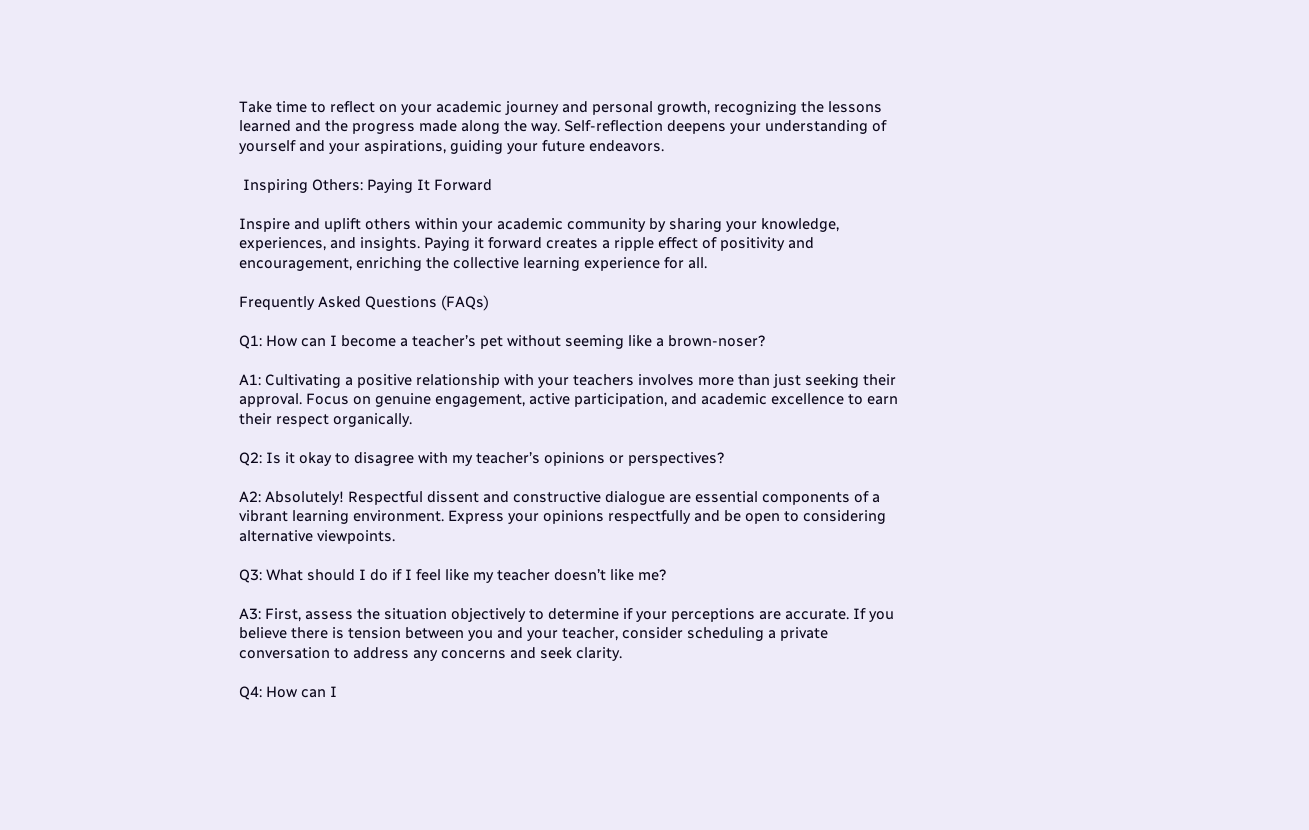Take time to reflect on your academic journey and personal growth, recognizing the lessons learned and the progress made along the way. Self-reflection deepens your understanding of yourself and your aspirations, guiding your future endeavors.

 Inspiring Others: Paying It Forward

Inspire and uplift others within your academic community by sharing your knowledge, experiences, and insights. Paying it forward creates a ripple effect of positivity and encouragement, enriching the collective learning experience for all.

Frequently Asked Questions (FAQs)

Q1: How can I become a teacher’s pet without seeming like a brown-noser?

A1: Cultivating a positive relationship with your teachers involves more than just seeking their approval. Focus on genuine engagement, active participation, and academic excellence to earn their respect organically.

Q2: Is it okay to disagree with my teacher’s opinions or perspectives?

A2: Absolutely! Respectful dissent and constructive dialogue are essential components of a vibrant learning environment. Express your opinions respectfully and be open to considering alternative viewpoints.

Q3: What should I do if I feel like my teacher doesn’t like me?

A3: First, assess the situation objectively to determine if your perceptions are accurate. If you believe there is tension between you and your teacher, consider scheduling a private conversation to address any concerns and seek clarity.

Q4: How can I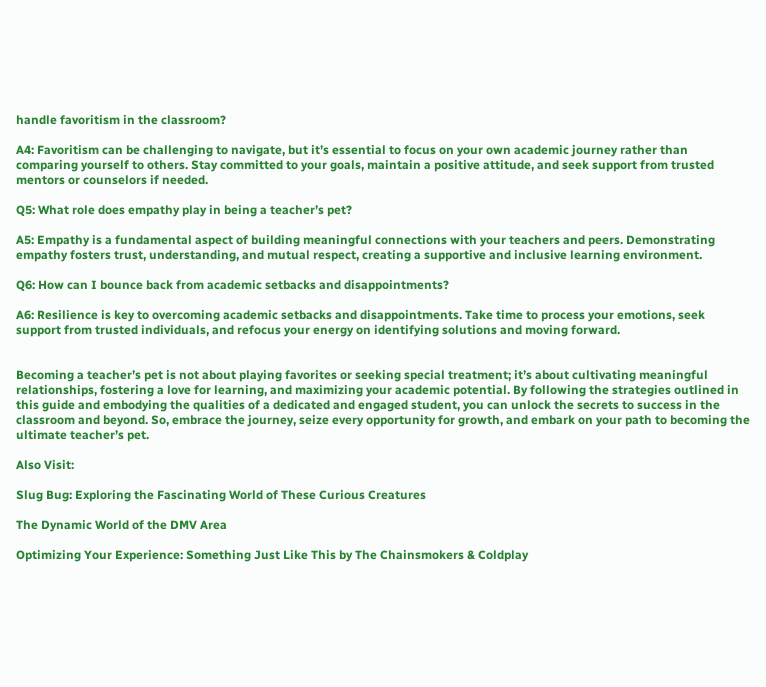handle favoritism in the classroom?

A4: Favoritism can be challenging to navigate, but it’s essential to focus on your own academic journey rather than comparing yourself to others. Stay committed to your goals, maintain a positive attitude, and seek support from trusted mentors or counselors if needed.

Q5: What role does empathy play in being a teacher’s pet?

A5: Empathy is a fundamental aspect of building meaningful connections with your teachers and peers. Demonstrating empathy fosters trust, understanding, and mutual respect, creating a supportive and inclusive learning environment.

Q6: How can I bounce back from academic setbacks and disappointments?

A6: Resilience is key to overcoming academic setbacks and disappointments. Take time to process your emotions, seek support from trusted individuals, and refocus your energy on identifying solutions and moving forward.


Becoming a teacher’s pet is not about playing favorites or seeking special treatment; it’s about cultivating meaningful relationships, fostering a love for learning, and maximizing your academic potential. By following the strategies outlined in this guide and embodying the qualities of a dedicated and engaged student, you can unlock the secrets to success in the classroom and beyond. So, embrace the journey, seize every opportunity for growth, and embark on your path to becoming the ultimate teacher’s pet.

Also Visit:

Slug Bug: Exploring the Fascinating World of These Curious Creatures

The Dynamic World of the DMV Area

Optimizing Your Experience: Something Just Like This by The Chainsmokers & Coldplay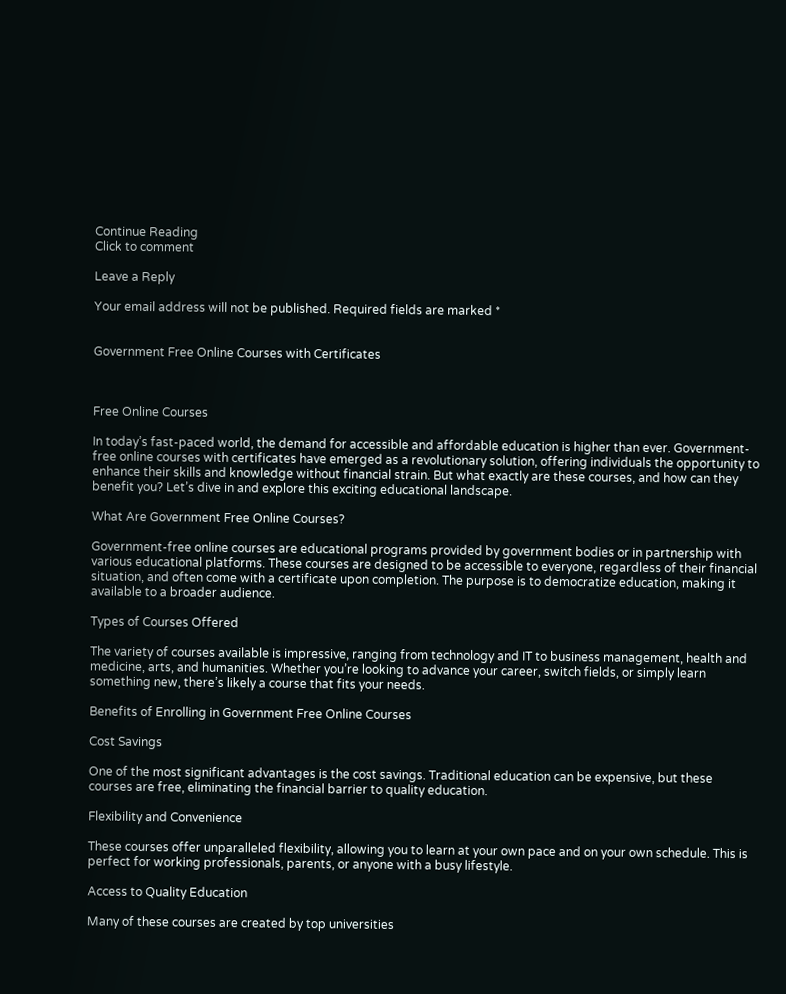Continue Reading
Click to comment

Leave a Reply

Your email address will not be published. Required fields are marked *


Government Free Online Courses with Certificates



Free Online Courses

In today’s fast-paced world, the demand for accessible and affordable education is higher than ever. Government-free online courses with certificates have emerged as a revolutionary solution, offering individuals the opportunity to enhance their skills and knowledge without financial strain. But what exactly are these courses, and how can they benefit you? Let’s dive in and explore this exciting educational landscape.

What Are Government Free Online Courses?

Government-free online courses are educational programs provided by government bodies or in partnership with various educational platforms. These courses are designed to be accessible to everyone, regardless of their financial situation, and often come with a certificate upon completion. The purpose is to democratize education, making it available to a broader audience.

Types of Courses Offered

The variety of courses available is impressive, ranging from technology and IT to business management, health and medicine, arts, and humanities. Whether you’re looking to advance your career, switch fields, or simply learn something new, there’s likely a course that fits your needs.

Benefits of Enrolling in Government Free Online Courses

Cost Savings

One of the most significant advantages is the cost savings. Traditional education can be expensive, but these courses are free, eliminating the financial barrier to quality education.

Flexibility and Convenience

These courses offer unparalleled flexibility, allowing you to learn at your own pace and on your own schedule. This is perfect for working professionals, parents, or anyone with a busy lifestyle.

Access to Quality Education

Many of these courses are created by top universities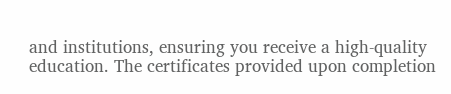and institutions, ensuring you receive a high-quality education. The certificates provided upon completion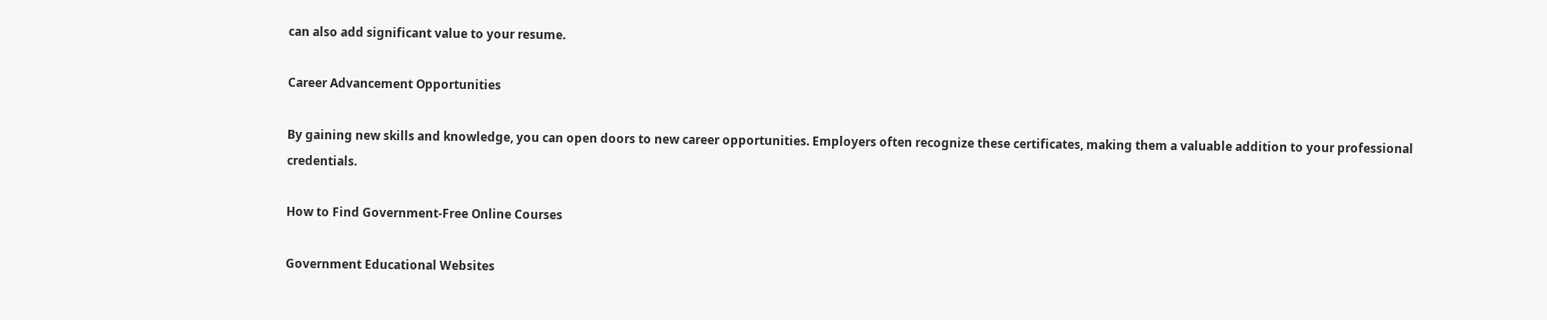can also add significant value to your resume.

Career Advancement Opportunities

By gaining new skills and knowledge, you can open doors to new career opportunities. Employers often recognize these certificates, making them a valuable addition to your professional credentials.

How to Find Government-Free Online Courses

Government Educational Websites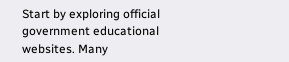Start by exploring official government educational websites. Many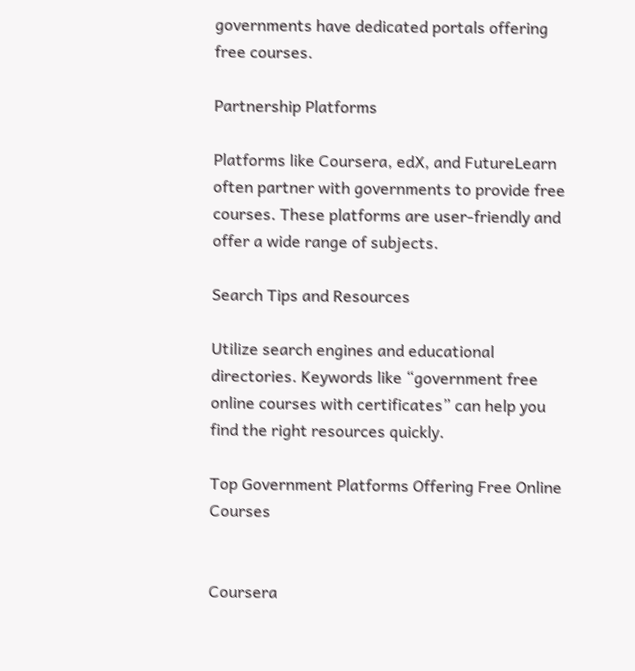governments have dedicated portals offering free courses.

Partnership Platforms

Platforms like Coursera, edX, and FutureLearn often partner with governments to provide free courses. These platforms are user-friendly and offer a wide range of subjects.

Search Tips and Resources

Utilize search engines and educational directories. Keywords like “government free online courses with certificates” can help you find the right resources quickly.

Top Government Platforms Offering Free Online Courses


Coursera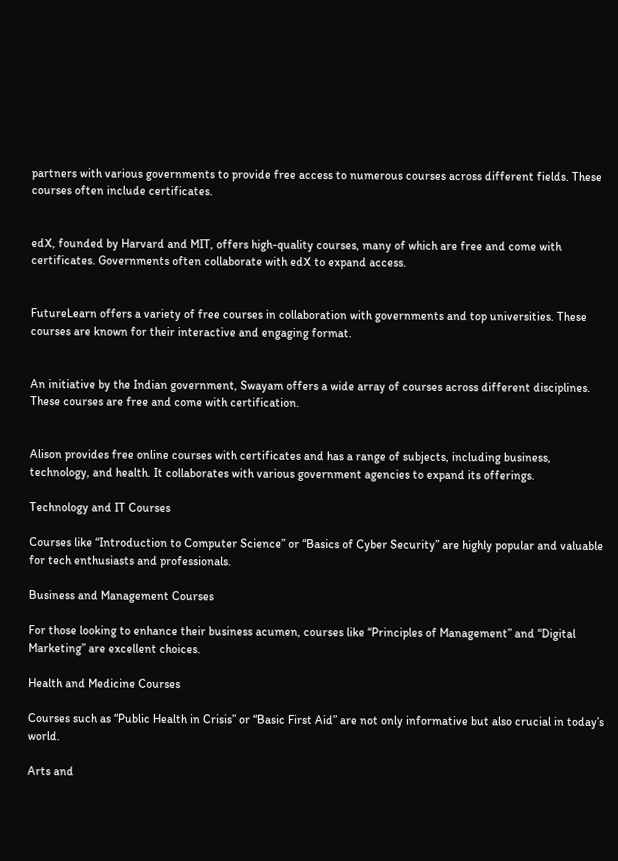partners with various governments to provide free access to numerous courses across different fields. These courses often include certificates.


edX, founded by Harvard and MIT, offers high-quality courses, many of which are free and come with certificates. Governments often collaborate with edX to expand access.


FutureLearn offers a variety of free courses in collaboration with governments and top universities. These courses are known for their interactive and engaging format.


An initiative by the Indian government, Swayam offers a wide array of courses across different disciplines. These courses are free and come with certification.


Alison provides free online courses with certificates and has a range of subjects, including business, technology, and health. It collaborates with various government agencies to expand its offerings.

Technology and IT Courses

Courses like “Introduction to Computer Science” or “Basics of Cyber Security” are highly popular and valuable for tech enthusiasts and professionals.

Business and Management Courses

For those looking to enhance their business acumen, courses like “Principles of Management” and “Digital Marketing” are excellent choices.

Health and Medicine Courses

Courses such as “Public Health in Crisis” or “Basic First Aid” are not only informative but also crucial in today’s world.

Arts and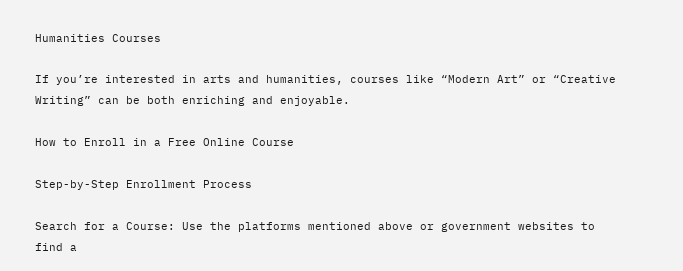Humanities Courses

If you’re interested in arts and humanities, courses like “Modern Art” or “Creative Writing” can be both enriching and enjoyable.

How to Enroll in a Free Online Course

Step-by-Step Enrollment Process

Search for a Course: Use the platforms mentioned above or government websites to find a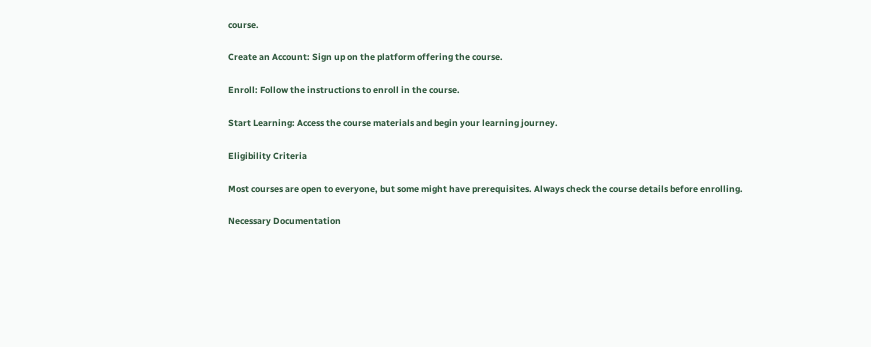course.

Create an Account: Sign up on the platform offering the course.

Enroll: Follow the instructions to enroll in the course.

Start Learning: Access the course materials and begin your learning journey.

Eligibility Criteria

Most courses are open to everyone, but some might have prerequisites. Always check the course details before enrolling.

Necessary Documentation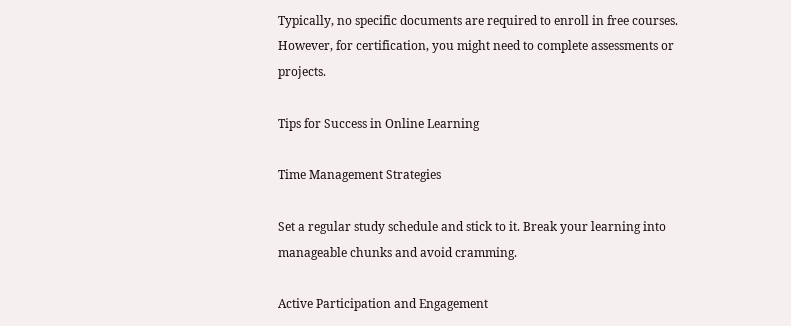Typically, no specific documents are required to enroll in free courses. However, for certification, you might need to complete assessments or projects.

Tips for Success in Online Learning

Time Management Strategies

Set a regular study schedule and stick to it. Break your learning into manageable chunks and avoid cramming.

Active Participation and Engagement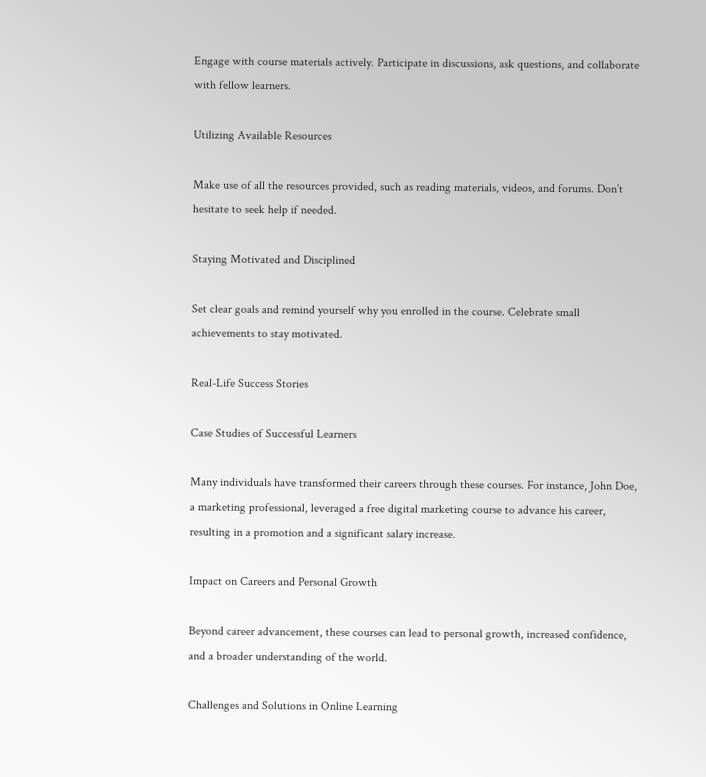Engage with course materials actively. Participate in discussions, ask questions, and collaborate with fellow learners.

Utilizing Available Resources

Make use of all the resources provided, such as reading materials, videos, and forums. Don’t hesitate to seek help if needed.

Staying Motivated and Disciplined

Set clear goals and remind yourself why you enrolled in the course. Celebrate small achievements to stay motivated.

Real-Life Success Stories

Case Studies of Successful Learners

Many individuals have transformed their careers through these courses. For instance, John Doe, a marketing professional, leveraged a free digital marketing course to advance his career, resulting in a promotion and a significant salary increase.

Impact on Careers and Personal Growth

Beyond career advancement, these courses can lead to personal growth, increased confidence, and a broader understanding of the world.

Challenges and Solutions in Online Learning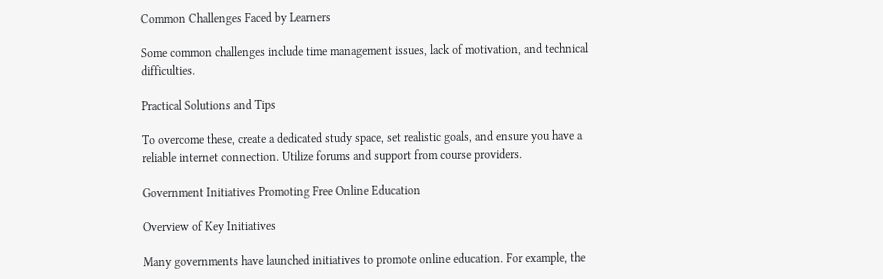Common Challenges Faced by Learners

Some common challenges include time management issues, lack of motivation, and technical difficulties.

Practical Solutions and Tips

To overcome these, create a dedicated study space, set realistic goals, and ensure you have a reliable internet connection. Utilize forums and support from course providers.

Government Initiatives Promoting Free Online Education

Overview of Key Initiatives

Many governments have launched initiatives to promote online education. For example, the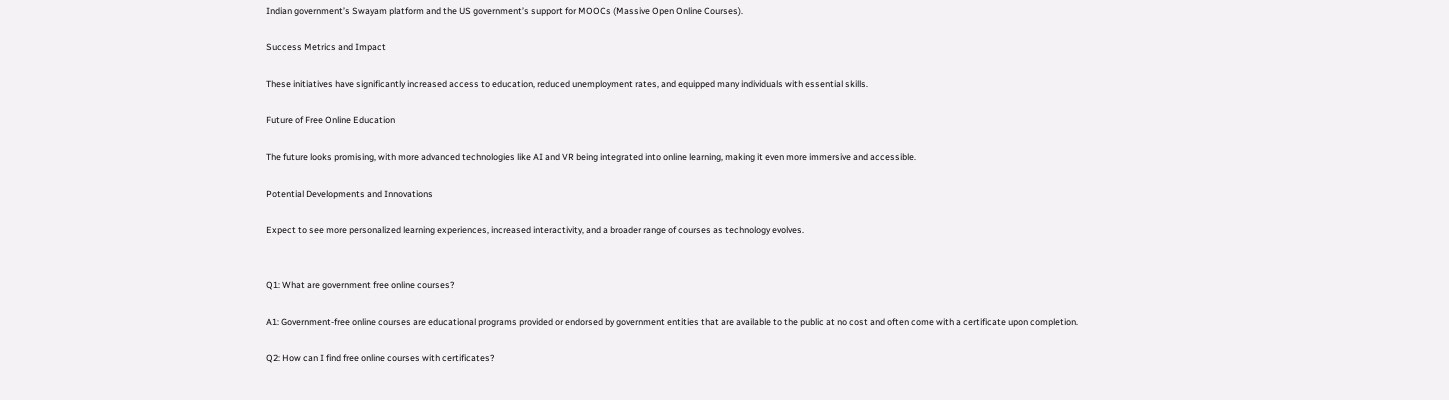Indian government’s Swayam platform and the US government’s support for MOOCs (Massive Open Online Courses).

Success Metrics and Impact

These initiatives have significantly increased access to education, reduced unemployment rates, and equipped many individuals with essential skills.

Future of Free Online Education

The future looks promising, with more advanced technologies like AI and VR being integrated into online learning, making it even more immersive and accessible.

Potential Developments and Innovations

Expect to see more personalized learning experiences, increased interactivity, and a broader range of courses as technology evolves.


Q1: What are government free online courses?

A1: Government-free online courses are educational programs provided or endorsed by government entities that are available to the public at no cost and often come with a certificate upon completion.

Q2: How can I find free online courses with certificates?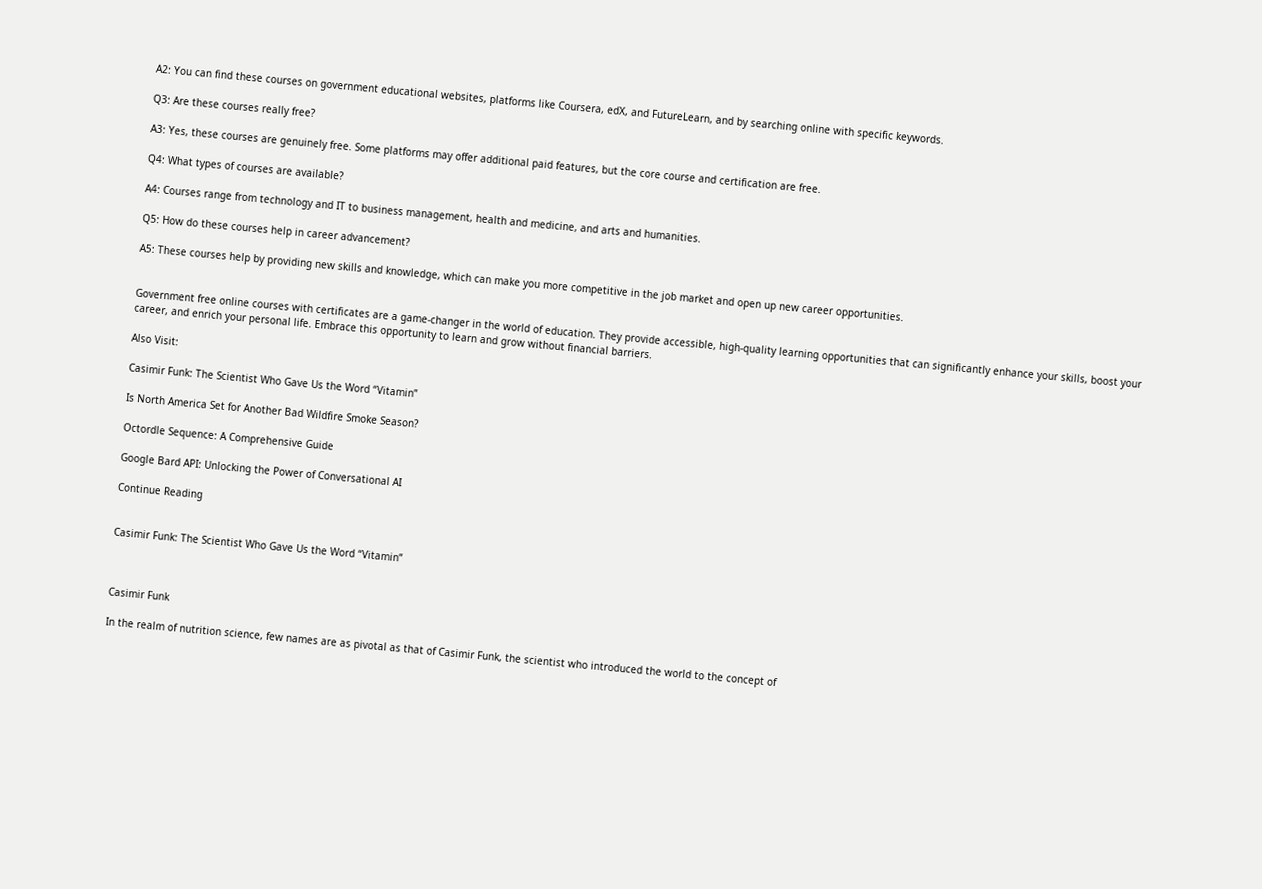A2: You can find these courses on government educational websites, platforms like Coursera, edX, and FutureLearn, and by searching online with specific keywords.

Q3: Are these courses really free?

A3: Yes, these courses are genuinely free. Some platforms may offer additional paid features, but the core course and certification are free.

Q4: What types of courses are available?

A4: Courses range from technology and IT to business management, health and medicine, and arts and humanities.

Q5: How do these courses help in career advancement?

A5: These courses help by providing new skills and knowledge, which can make you more competitive in the job market and open up new career opportunities.


Government free online courses with certificates are a game-changer in the world of education. They provide accessible, high-quality learning opportunities that can significantly enhance your skills, boost your career, and enrich your personal life. Embrace this opportunity to learn and grow without financial barriers.

Also Visit:

Casimir Funk: The Scientist Who Gave Us the Word “Vitamin”

Is North America Set for Another Bad Wildfire Smoke Season?

Octordle Sequence: A Comprehensive Guide

Google Bard API: Unlocking the Power of Conversational AI

Continue Reading


Casimir Funk: The Scientist Who Gave Us the Word “Vitamin”



Casimir Funk

In the realm of nutrition science, few names are as pivotal as that of Casimir Funk, the scientist who introduced the world to the concept of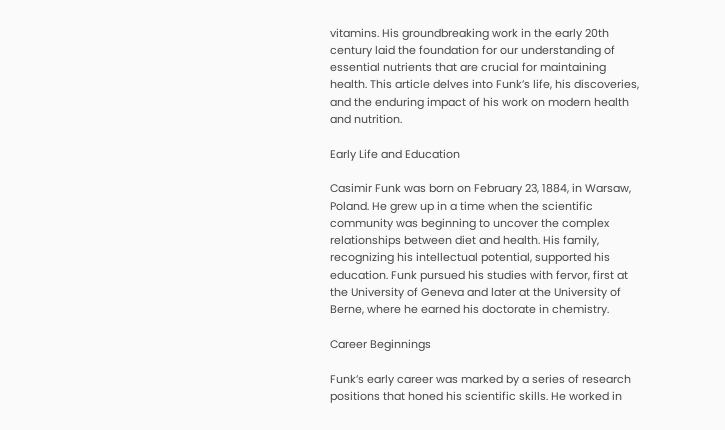vitamins. His groundbreaking work in the early 20th century laid the foundation for our understanding of essential nutrients that are crucial for maintaining health. This article delves into Funk’s life, his discoveries, and the enduring impact of his work on modern health and nutrition.

Early Life and Education

Casimir Funk was born on February 23, 1884, in Warsaw, Poland. He grew up in a time when the scientific community was beginning to uncover the complex relationships between diet and health. His family, recognizing his intellectual potential, supported his education. Funk pursued his studies with fervor, first at the University of Geneva and later at the University of Berne, where he earned his doctorate in chemistry.

Career Beginnings

Funk’s early career was marked by a series of research positions that honed his scientific skills. He worked in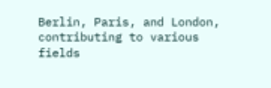Berlin, Paris, and London, contributing to various fields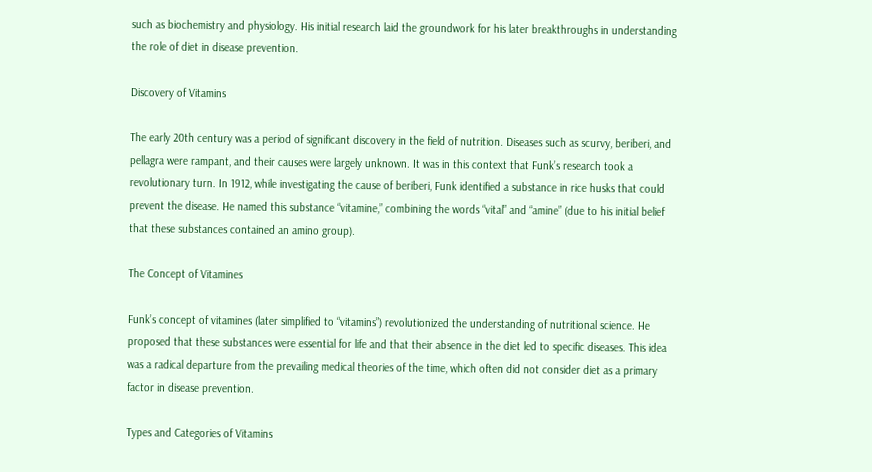such as biochemistry and physiology. His initial research laid the groundwork for his later breakthroughs in understanding the role of diet in disease prevention.

Discovery of Vitamins

The early 20th century was a period of significant discovery in the field of nutrition. Diseases such as scurvy, beriberi, and pellagra were rampant, and their causes were largely unknown. It was in this context that Funk’s research took a revolutionary turn. In 1912, while investigating the cause of beriberi, Funk identified a substance in rice husks that could prevent the disease. He named this substance “vitamine,” combining the words “vital” and “amine” (due to his initial belief that these substances contained an amino group).

The Concept of Vitamines

Funk’s concept of vitamines (later simplified to “vitamins”) revolutionized the understanding of nutritional science. He proposed that these substances were essential for life and that their absence in the diet led to specific diseases. This idea was a radical departure from the prevailing medical theories of the time, which often did not consider diet as a primary factor in disease prevention.

Types and Categories of Vitamins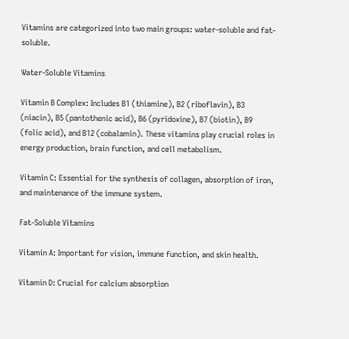Vitamins are categorized into two main groups: water-soluble and fat-soluble.

Water-Soluble Vitamins

Vitamin B Complex: Includes B1 (thiamine), B2 (riboflavin), B3 (niacin), B5 (pantothenic acid), B6 (pyridoxine), B7 (biotin), B9 (folic acid), and B12 (cobalamin). These vitamins play crucial roles in energy production, brain function, and cell metabolism.

Vitamin C: Essential for the synthesis of collagen, absorption of iron, and maintenance of the immune system.

Fat-Soluble Vitamins

Vitamin A: Important for vision, immune function, and skin health.

Vitamin D: Crucial for calcium absorption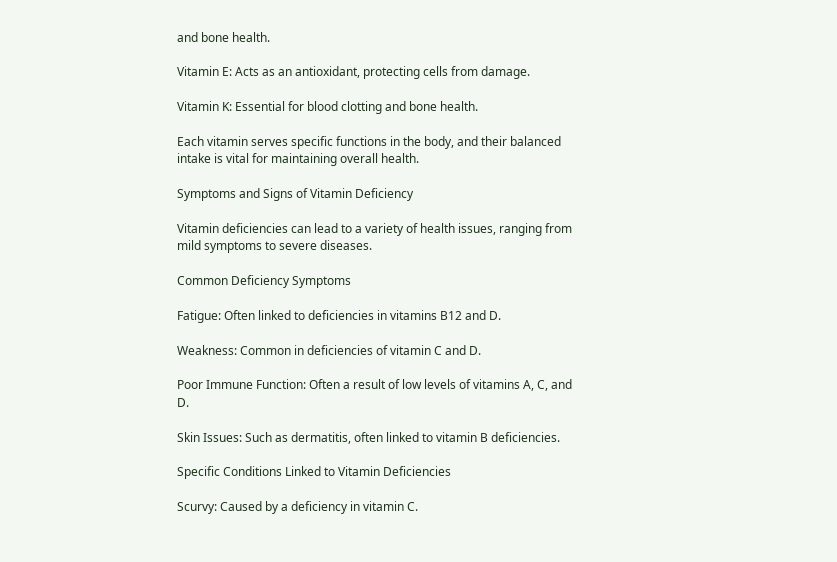and bone health.

Vitamin E: Acts as an antioxidant, protecting cells from damage.

Vitamin K: Essential for blood clotting and bone health.

Each vitamin serves specific functions in the body, and their balanced intake is vital for maintaining overall health.

Symptoms and Signs of Vitamin Deficiency

Vitamin deficiencies can lead to a variety of health issues, ranging from mild symptoms to severe diseases.

Common Deficiency Symptoms

Fatigue: Often linked to deficiencies in vitamins B12 and D.

Weakness: Common in deficiencies of vitamin C and D.

Poor Immune Function: Often a result of low levels of vitamins A, C, and D.

Skin Issues: Such as dermatitis, often linked to vitamin B deficiencies.

Specific Conditions Linked to Vitamin Deficiencies

Scurvy: Caused by a deficiency in vitamin C.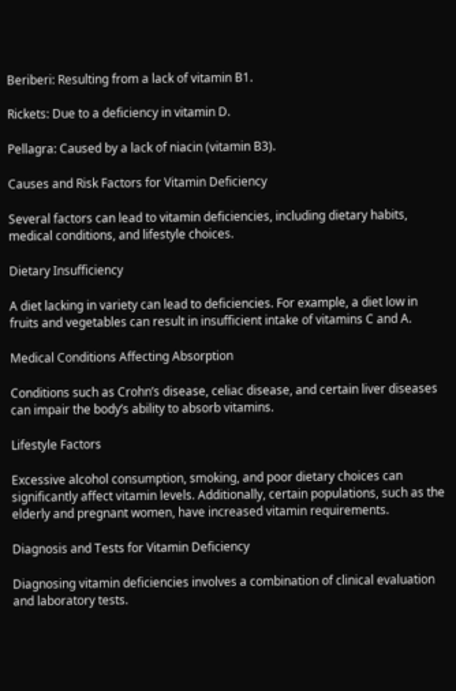Beriberi: Resulting from a lack of vitamin B1.

Rickets: Due to a deficiency in vitamin D.

Pellagra: Caused by a lack of niacin (vitamin B3).

Causes and Risk Factors for Vitamin Deficiency

Several factors can lead to vitamin deficiencies, including dietary habits, medical conditions, and lifestyle choices.

Dietary Insufficiency

A diet lacking in variety can lead to deficiencies. For example, a diet low in fruits and vegetables can result in insufficient intake of vitamins C and A.

Medical Conditions Affecting Absorption

Conditions such as Crohn’s disease, celiac disease, and certain liver diseases can impair the body’s ability to absorb vitamins.

Lifestyle Factors

Excessive alcohol consumption, smoking, and poor dietary choices can significantly affect vitamin levels. Additionally, certain populations, such as the elderly and pregnant women, have increased vitamin requirements.

Diagnosis and Tests for Vitamin Deficiency

Diagnosing vitamin deficiencies involves a combination of clinical evaluation and laboratory tests.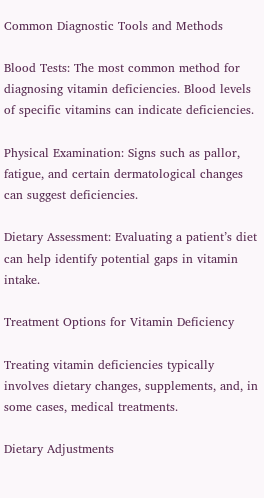Common Diagnostic Tools and Methods

Blood Tests: The most common method for diagnosing vitamin deficiencies. Blood levels of specific vitamins can indicate deficiencies.

Physical Examination: Signs such as pallor, fatigue, and certain dermatological changes can suggest deficiencies.

Dietary Assessment: Evaluating a patient’s diet can help identify potential gaps in vitamin intake.

Treatment Options for Vitamin Deficiency

Treating vitamin deficiencies typically involves dietary changes, supplements, and, in some cases, medical treatments.

Dietary Adjustments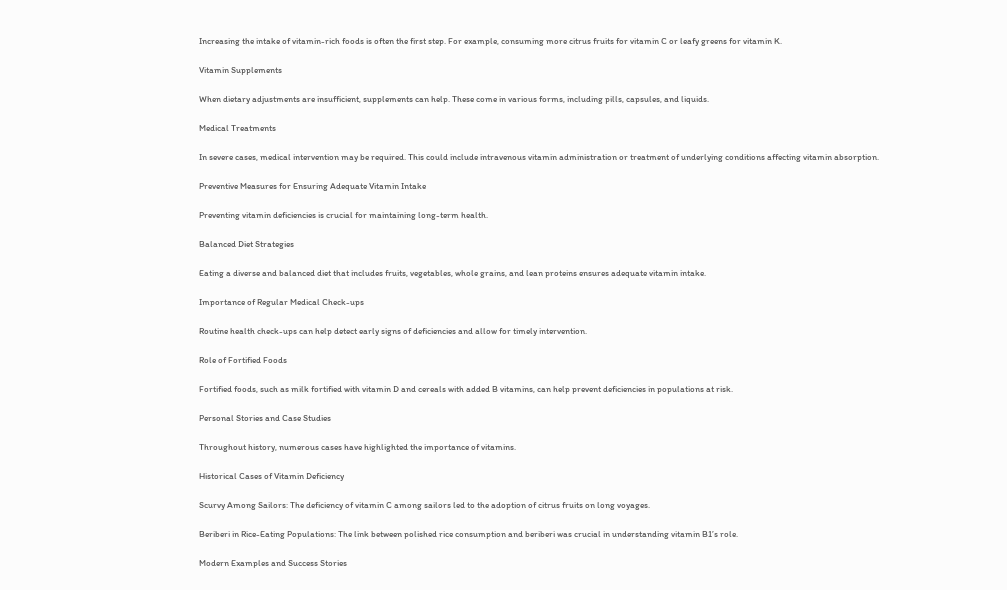Increasing the intake of vitamin-rich foods is often the first step. For example, consuming more citrus fruits for vitamin C or leafy greens for vitamin K.

Vitamin Supplements

When dietary adjustments are insufficient, supplements can help. These come in various forms, including pills, capsules, and liquids.

Medical Treatments

In severe cases, medical intervention may be required. This could include intravenous vitamin administration or treatment of underlying conditions affecting vitamin absorption.

Preventive Measures for Ensuring Adequate Vitamin Intake

Preventing vitamin deficiencies is crucial for maintaining long-term health.

Balanced Diet Strategies

Eating a diverse and balanced diet that includes fruits, vegetables, whole grains, and lean proteins ensures adequate vitamin intake.

Importance of Regular Medical Check-ups

Routine health check-ups can help detect early signs of deficiencies and allow for timely intervention.

Role of Fortified Foods

Fortified foods, such as milk fortified with vitamin D and cereals with added B vitamins, can help prevent deficiencies in populations at risk.

Personal Stories and Case Studies

Throughout history, numerous cases have highlighted the importance of vitamins.

Historical Cases of Vitamin Deficiency

Scurvy Among Sailors: The deficiency of vitamin C among sailors led to the adoption of citrus fruits on long voyages.

Beriberi in Rice-Eating Populations: The link between polished rice consumption and beriberi was crucial in understanding vitamin B1’s role.

Modern Examples and Success Stories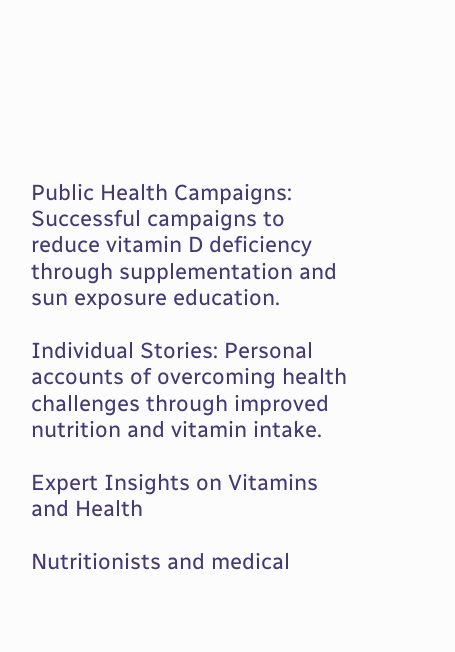Public Health Campaigns: Successful campaigns to reduce vitamin D deficiency through supplementation and sun exposure education.

Individual Stories: Personal accounts of overcoming health challenges through improved nutrition and vitamin intake.

Expert Insights on Vitamins and Health

Nutritionists and medical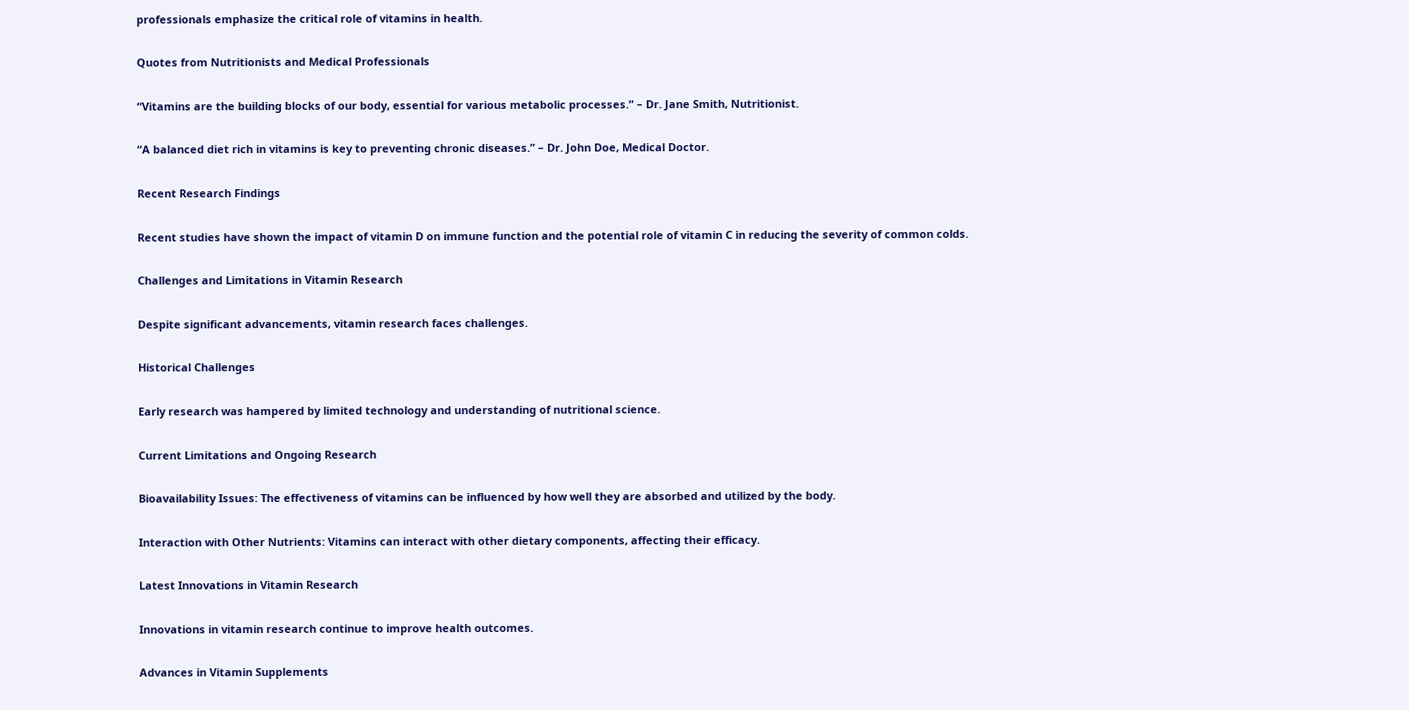professionals emphasize the critical role of vitamins in health.

Quotes from Nutritionists and Medical Professionals

“Vitamins are the building blocks of our body, essential for various metabolic processes.” – Dr. Jane Smith, Nutritionist.

“A balanced diet rich in vitamins is key to preventing chronic diseases.” – Dr. John Doe, Medical Doctor.

Recent Research Findings

Recent studies have shown the impact of vitamin D on immune function and the potential role of vitamin C in reducing the severity of common colds.

Challenges and Limitations in Vitamin Research

Despite significant advancements, vitamin research faces challenges.

Historical Challenges

Early research was hampered by limited technology and understanding of nutritional science.

Current Limitations and Ongoing Research

Bioavailability Issues: The effectiveness of vitamins can be influenced by how well they are absorbed and utilized by the body.

Interaction with Other Nutrients: Vitamins can interact with other dietary components, affecting their efficacy.

Latest Innovations in Vitamin Research

Innovations in vitamin research continue to improve health outcomes.

Advances in Vitamin Supplements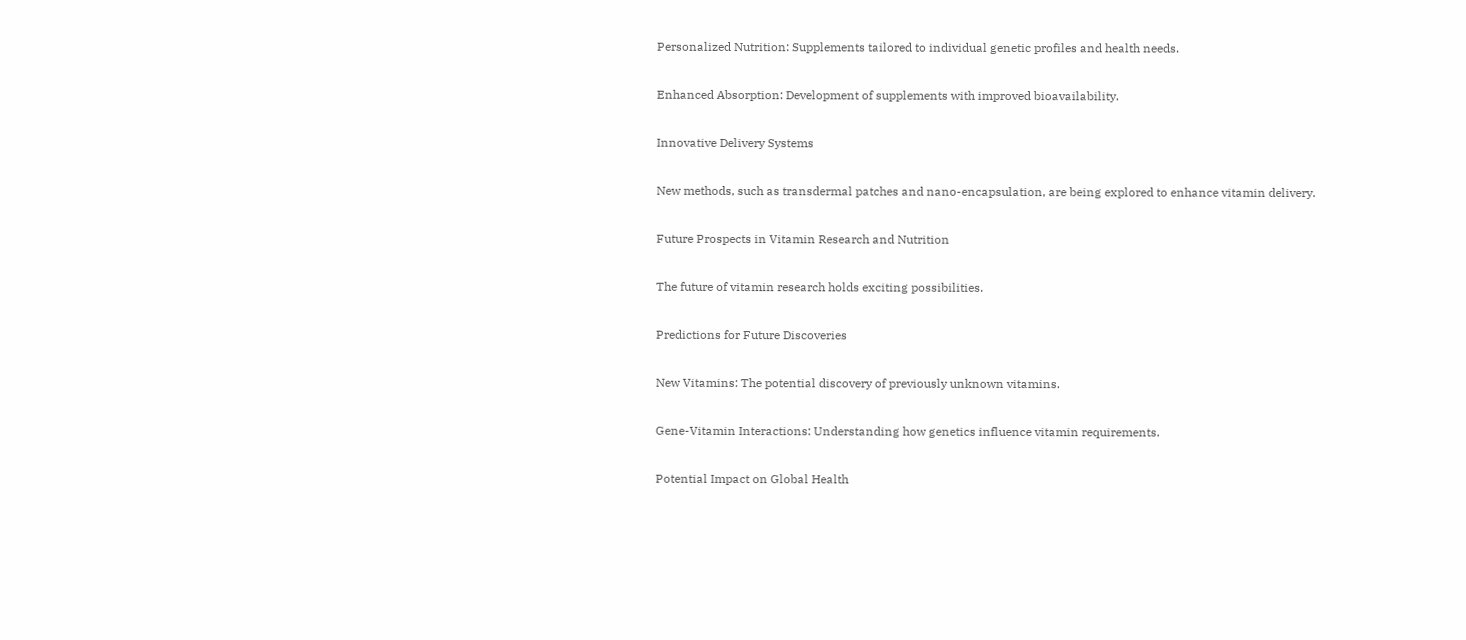Personalized Nutrition: Supplements tailored to individual genetic profiles and health needs.

Enhanced Absorption: Development of supplements with improved bioavailability.

Innovative Delivery Systems

New methods, such as transdermal patches and nano-encapsulation, are being explored to enhance vitamin delivery.

Future Prospects in Vitamin Research and Nutrition

The future of vitamin research holds exciting possibilities.

Predictions for Future Discoveries

New Vitamins: The potential discovery of previously unknown vitamins.

Gene-Vitamin Interactions: Understanding how genetics influence vitamin requirements.

Potential Impact on Global Health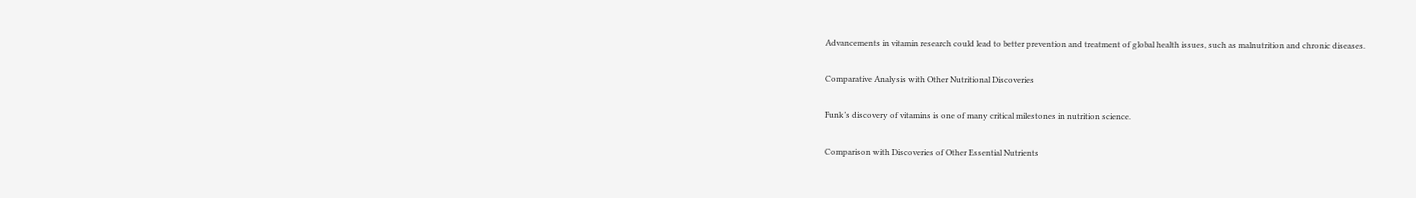Advancements in vitamin research could lead to better prevention and treatment of global health issues, such as malnutrition and chronic diseases.

Comparative Analysis with Other Nutritional Discoveries

Funk’s discovery of vitamins is one of many critical milestones in nutrition science.

Comparison with Discoveries of Other Essential Nutrients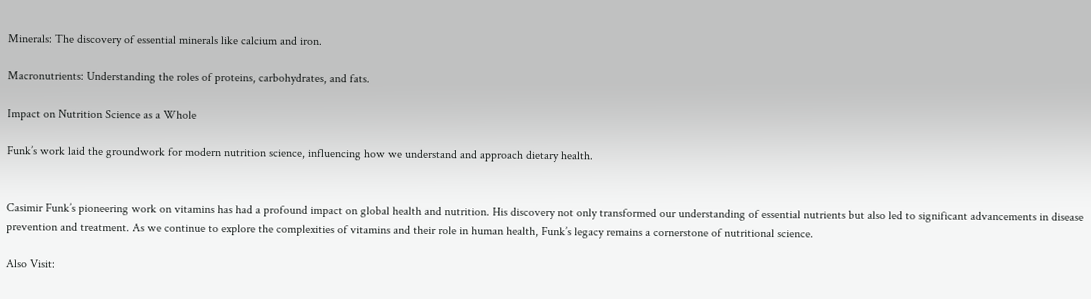Minerals: The discovery of essential minerals like calcium and iron.

Macronutrients: Understanding the roles of proteins, carbohydrates, and fats.

Impact on Nutrition Science as a Whole

Funk’s work laid the groundwork for modern nutrition science, influencing how we understand and approach dietary health.


Casimir Funk’s pioneering work on vitamins has had a profound impact on global health and nutrition. His discovery not only transformed our understanding of essential nutrients but also led to significant advancements in disease prevention and treatment. As we continue to explore the complexities of vitamins and their role in human health, Funk’s legacy remains a cornerstone of nutritional science.

Also Visit: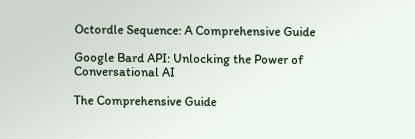Octordle Sequence: A Comprehensive Guide

Google Bard API: Unlocking the Power of Conversational AI

The Comprehensive Guide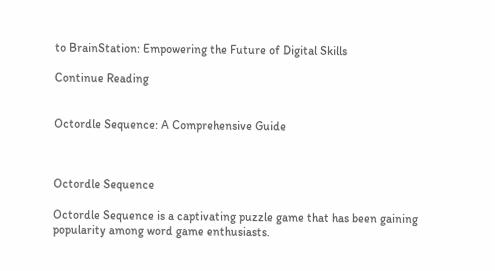to BrainStation: Empowering the Future of Digital Skills

Continue Reading


Octordle Sequence: A Comprehensive Guide



Octordle Sequence

Octordle Sequence is a captivating puzzle game that has been gaining popularity among word game enthusiasts.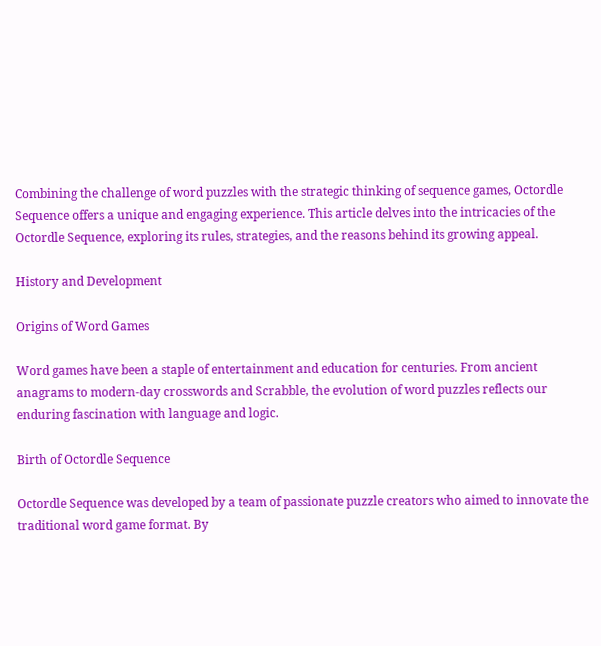Combining the challenge of word puzzles with the strategic thinking of sequence games, Octordle Sequence offers a unique and engaging experience. This article delves into the intricacies of the Octordle Sequence, exploring its rules, strategies, and the reasons behind its growing appeal.

History and Development

Origins of Word Games

Word games have been a staple of entertainment and education for centuries. From ancient anagrams to modern-day crosswords and Scrabble, the evolution of word puzzles reflects our enduring fascination with language and logic.

Birth of Octordle Sequence

Octordle Sequence was developed by a team of passionate puzzle creators who aimed to innovate the traditional word game format. By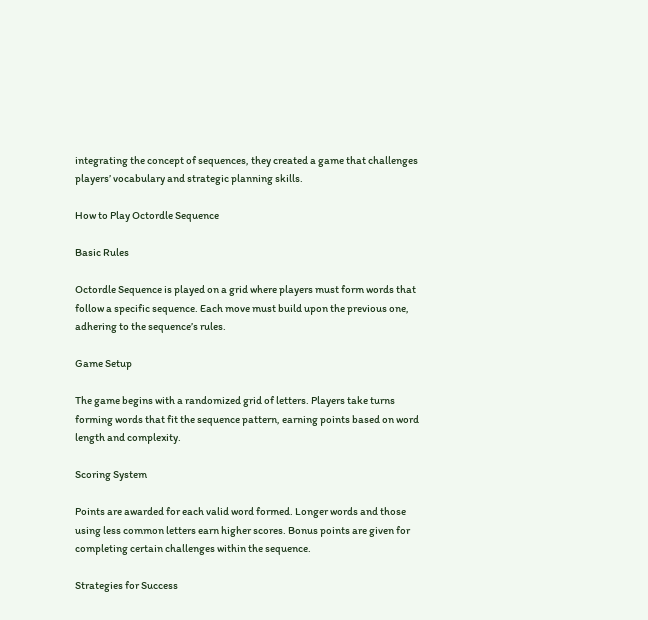integrating the concept of sequences, they created a game that challenges players’ vocabulary and strategic planning skills.

How to Play Octordle Sequence

Basic Rules

Octordle Sequence is played on a grid where players must form words that follow a specific sequence. Each move must build upon the previous one, adhering to the sequence’s rules.

Game Setup

The game begins with a randomized grid of letters. Players take turns forming words that fit the sequence pattern, earning points based on word length and complexity.

Scoring System

Points are awarded for each valid word formed. Longer words and those using less common letters earn higher scores. Bonus points are given for completing certain challenges within the sequence.

Strategies for Success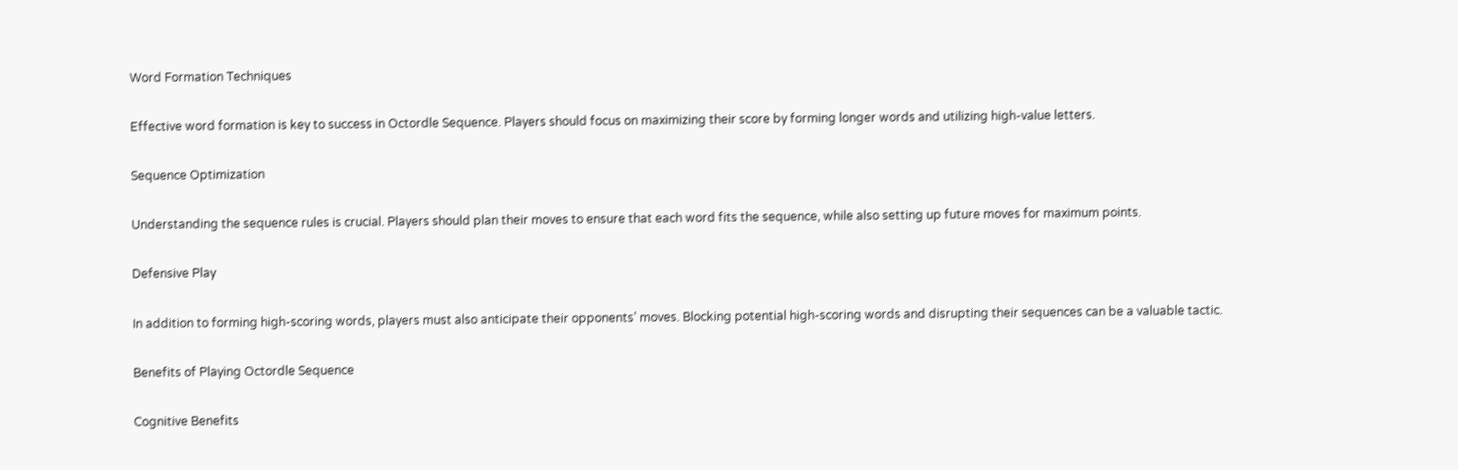Word Formation Techniques

Effective word formation is key to success in Octordle Sequence. Players should focus on maximizing their score by forming longer words and utilizing high-value letters.

Sequence Optimization

Understanding the sequence rules is crucial. Players should plan their moves to ensure that each word fits the sequence, while also setting up future moves for maximum points.

Defensive Play

In addition to forming high-scoring words, players must also anticipate their opponents’ moves. Blocking potential high-scoring words and disrupting their sequences can be a valuable tactic.

Benefits of Playing Octordle Sequence

Cognitive Benefits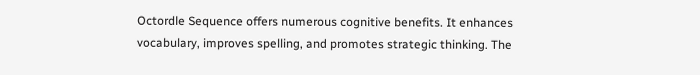Octordle Sequence offers numerous cognitive benefits. It enhances vocabulary, improves spelling, and promotes strategic thinking. The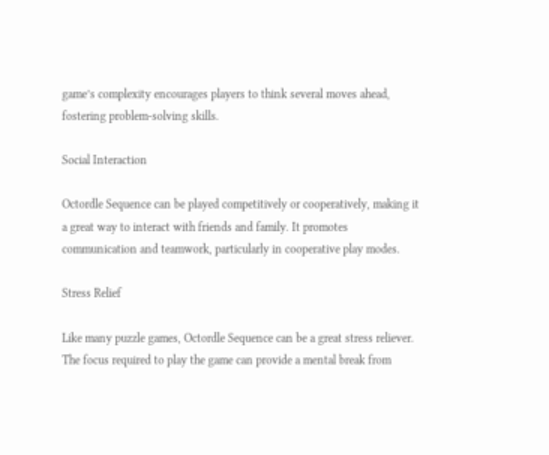game’s complexity encourages players to think several moves ahead, fostering problem-solving skills.

Social Interaction

Octordle Sequence can be played competitively or cooperatively, making it a great way to interact with friends and family. It promotes communication and teamwork, particularly in cooperative play modes.

Stress Relief

Like many puzzle games, Octordle Sequence can be a great stress reliever. The focus required to play the game can provide a mental break from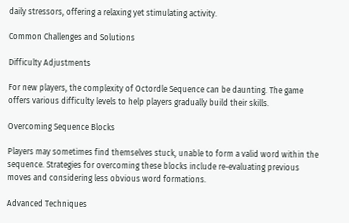daily stressors, offering a relaxing yet stimulating activity.

Common Challenges and Solutions

Difficulty Adjustments

For new players, the complexity of Octordle Sequence can be daunting. The game offers various difficulty levels to help players gradually build their skills.

Overcoming Sequence Blocks

Players may sometimes find themselves stuck, unable to form a valid word within the sequence. Strategies for overcoming these blocks include re-evaluating previous moves and considering less obvious word formations.

Advanced Techniques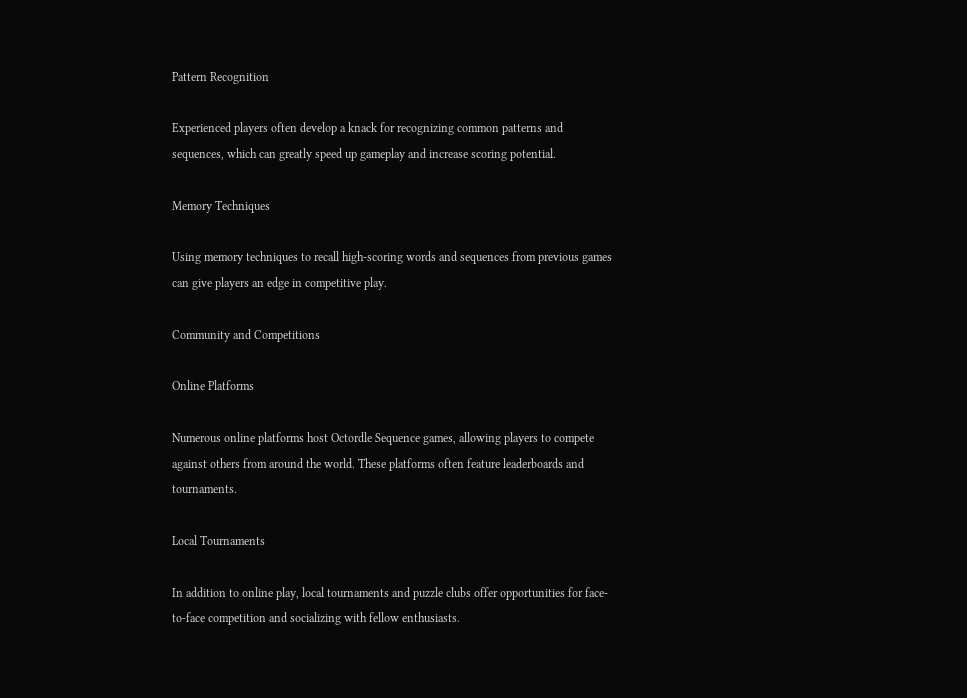Pattern Recognition

Experienced players often develop a knack for recognizing common patterns and sequences, which can greatly speed up gameplay and increase scoring potential.

Memory Techniques

Using memory techniques to recall high-scoring words and sequences from previous games can give players an edge in competitive play.

Community and Competitions

Online Platforms

Numerous online platforms host Octordle Sequence games, allowing players to compete against others from around the world. These platforms often feature leaderboards and tournaments.

Local Tournaments

In addition to online play, local tournaments and puzzle clubs offer opportunities for face-to-face competition and socializing with fellow enthusiasts.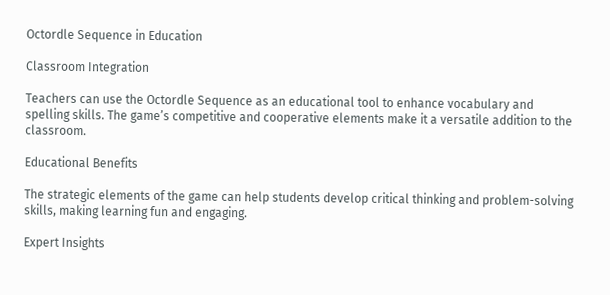Octordle Sequence in Education

Classroom Integration

Teachers can use the Octordle Sequence as an educational tool to enhance vocabulary and spelling skills. The game’s competitive and cooperative elements make it a versatile addition to the classroom.

Educational Benefits

The strategic elements of the game can help students develop critical thinking and problem-solving skills, making learning fun and engaging.

Expert Insights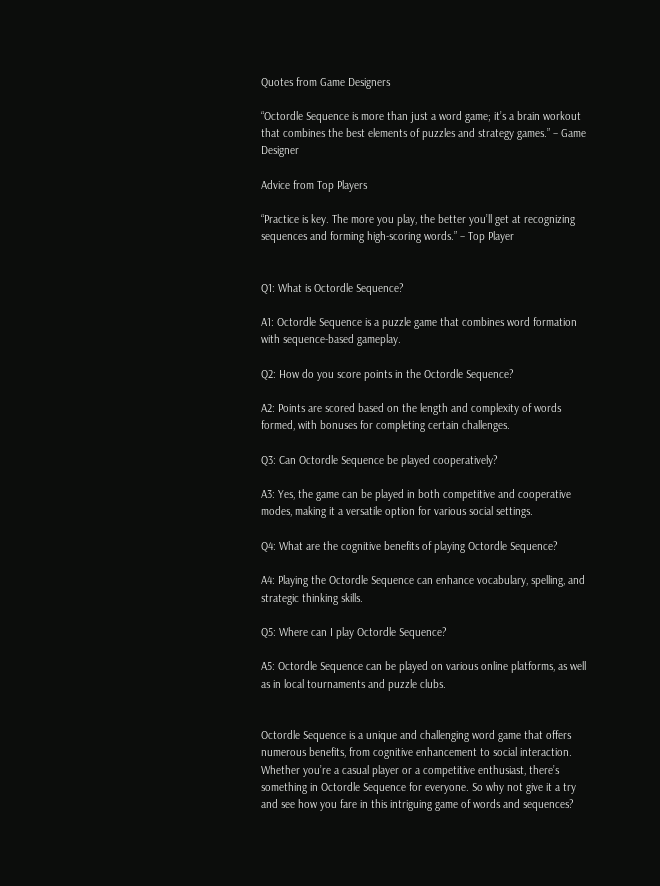Quotes from Game Designers

“Octordle Sequence is more than just a word game; it’s a brain workout that combines the best elements of puzzles and strategy games.” – Game Designer

Advice from Top Players

“Practice is key. The more you play, the better you’ll get at recognizing sequences and forming high-scoring words.” – Top Player


Q1: What is Octordle Sequence?

A1: Octordle Sequence is a puzzle game that combines word formation with sequence-based gameplay.

Q2: How do you score points in the Octordle Sequence?

A2: Points are scored based on the length and complexity of words formed, with bonuses for completing certain challenges.

Q3: Can Octordle Sequence be played cooperatively?

A3: Yes, the game can be played in both competitive and cooperative modes, making it a versatile option for various social settings.

Q4: What are the cognitive benefits of playing Octordle Sequence?

A4: Playing the Octordle Sequence can enhance vocabulary, spelling, and strategic thinking skills.

Q5: Where can I play Octordle Sequence?

A5: Octordle Sequence can be played on various online platforms, as well as in local tournaments and puzzle clubs.


Octordle Sequence is a unique and challenging word game that offers numerous benefits, from cognitive enhancement to social interaction. Whether you’re a casual player or a competitive enthusiast, there’s something in Octordle Sequence for everyone. So why not give it a try and see how you fare in this intriguing game of words and sequences?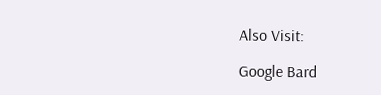Also Visit:

Google Bard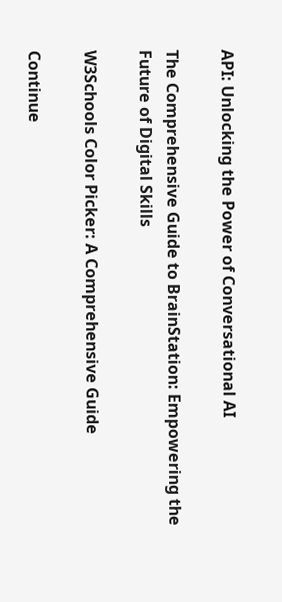API: Unlocking the Power of Conversational AI

The Comprehensive Guide to BrainStation: Empowering the Future of Digital Skills

W3Schools Color Picker: A Comprehensive Guide

Continue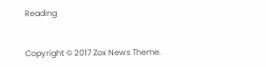Reading


Copyright © 2017 Zox News Theme.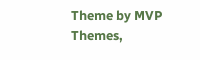Theme by MVP Themes,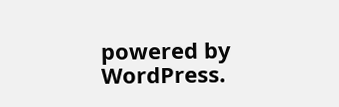powered by WordPress.